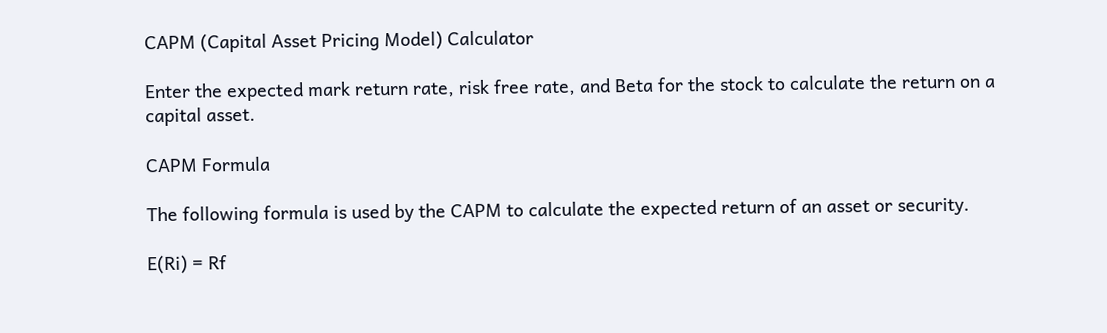CAPM (Capital Asset Pricing Model) Calculator

Enter the expected mark return rate, risk free rate, and Beta for the stock to calculate the return on a capital asset.

CAPM Formula

The following formula is used by the CAPM to calculate the expected return of an asset or security.

E(Ri) = Rf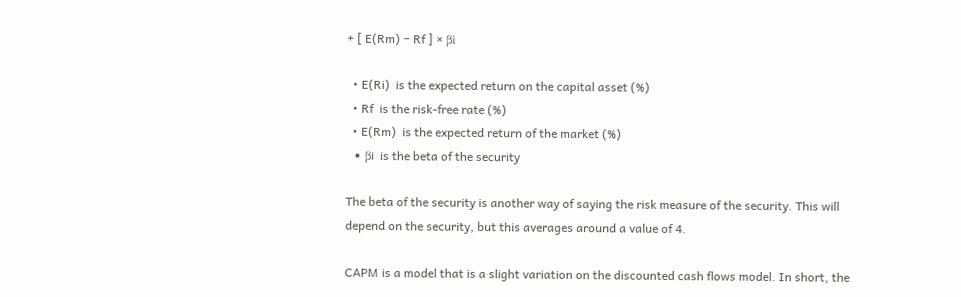+ [ E(Rm) − Rf ] × βi

  • E(Ri)  is the expected return on the capital asset (%)
  • Rf  is the risk-free rate (%)
  • E(Rm)  is the expected return of the market (%)
  • βi  is the beta of the security

The beta of the security is another way of saying the risk measure of the security. This will depend on the security, but this averages around a value of 4.

CAPM is a model that is a slight variation on the discounted cash flows model. In short, the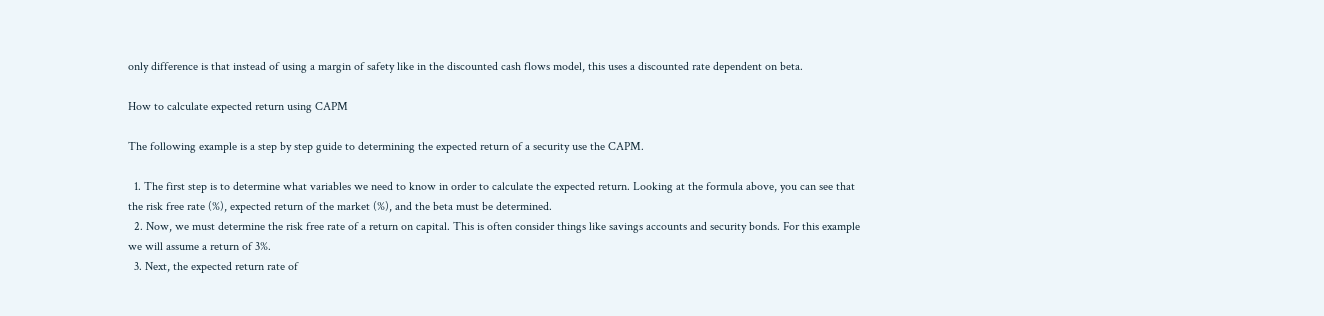only difference is that instead of using a margin of safety like in the discounted cash flows model, this uses a discounted rate dependent on beta.

How to calculate expected return using CAPM

The following example is a step by step guide to determining the expected return of a security use the CAPM.

  1. The first step is to determine what variables we need to know in order to calculate the expected return. Looking at the formula above, you can see that the risk free rate (%), expected return of the market (%), and the beta must be determined.
  2. Now, we must determine the risk free rate of a return on capital. This is often consider things like savings accounts and security bonds. For this example we will assume a return of 3%.
  3. Next, the expected return rate of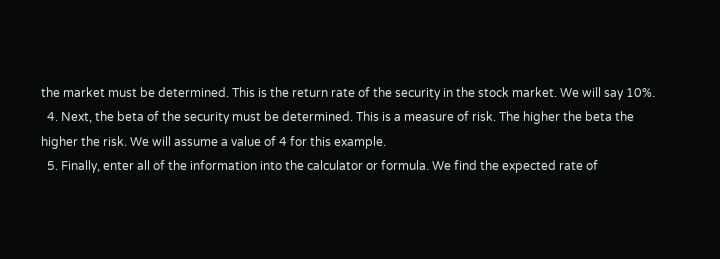the market must be determined. This is the return rate of the security in the stock market. We will say 10%.
  4. Next, the beta of the security must be determined. This is a measure of risk. The higher the beta the higher the risk. We will assume a value of 4 for this example.
  5. Finally, enter all of the information into the calculator or formula. We find the expected rate of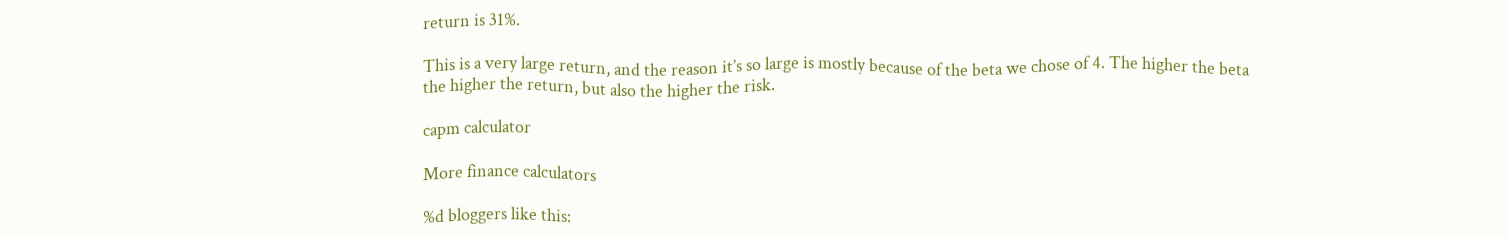return is 31%.

This is a very large return, and the reason it’s so large is mostly because of the beta we chose of 4. The higher the beta the higher the return, but also the higher the risk.

capm calculator

More finance calculators

%d bloggers like this: